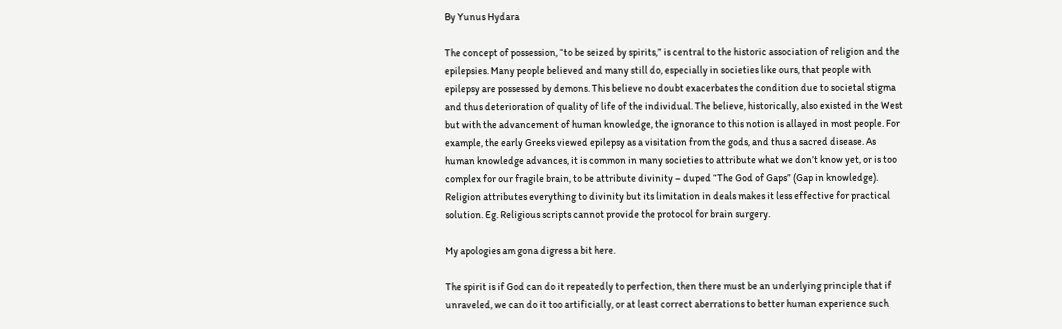By Yunus Hydara

The concept of possession, “to be seized by spirits,” is central to the historic association of religion and the epilepsies. Many people believed and many still do, especially in societies like ours, that people with epilepsy are possessed by demons. This believe no doubt exacerbates the condition due to societal stigma and thus deterioration of quality of life of the individual. The believe, historically, also existed in the West but with the advancement of human knowledge, the ignorance to this notion is allayed in most people. For example, the early Greeks viewed epilepsy as a visitation from the gods, and thus a sacred disease. As human knowledge advances, it is common in many societies to attribute what we don’t know yet, or is too complex for our fragile brain, to be attribute divinity – duped “The God of Gaps” (Gap in knowledge). Religion attributes everything to divinity but its limitation in deals makes it less effective for practical solution. Eg. Religious scripts cannot provide the protocol for brain surgery.

My apologies am gona digress a bit here.

The spirit is if God can do it repeatedly to perfection, then there must be an underlying principle that if unraveled, we can do it too artificially, or at least correct aberrations to better human experience such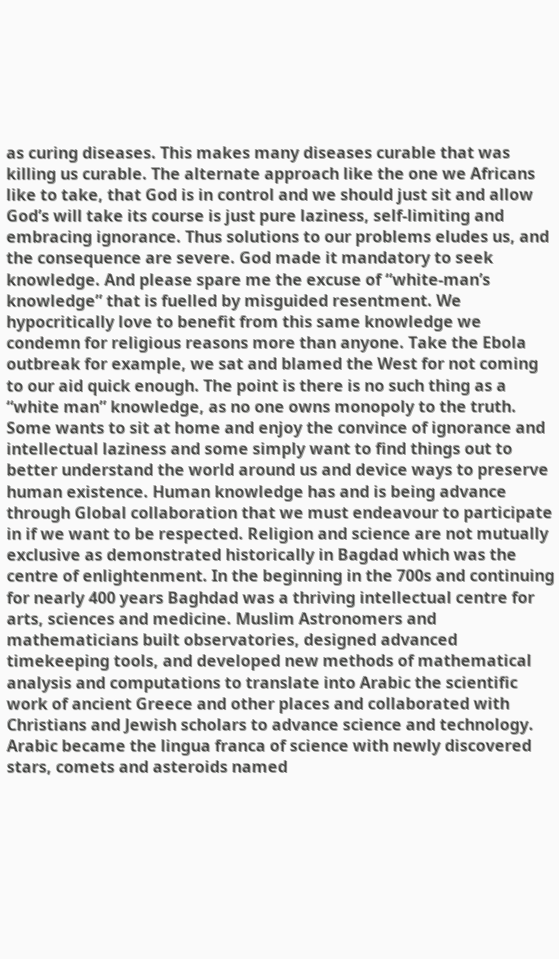as curing diseases. This makes many diseases curable that was killing us curable. The alternate approach like the one we Africans like to take, that God is in control and we should just sit and allow God’s will take its course is just pure laziness, self-limiting and embracing ignorance. Thus solutions to our problems eludes us, and the consequence are severe. God made it mandatory to seek knowledge. And please spare me the excuse of “white-man’s knowledge” that is fuelled by misguided resentment. We hypocritically love to benefit from this same knowledge we condemn for religious reasons more than anyone. Take the Ebola outbreak for example, we sat and blamed the West for not coming to our aid quick enough. The point is there is no such thing as a “white man” knowledge, as no one owns monopoly to the truth. Some wants to sit at home and enjoy the convince of ignorance and intellectual laziness and some simply want to find things out to better understand the world around us and device ways to preserve human existence. Human knowledge has and is being advance through Global collaboration that we must endeavour to participate in if we want to be respected. Religion and science are not mutually exclusive as demonstrated historically in Bagdad which was the centre of enlightenment. In the beginning in the 700s and continuing for nearly 400 years Baghdad was a thriving intellectual centre for arts, sciences and medicine. Muslim Astronomers and mathematicians built observatories, designed advanced timekeeping tools, and developed new methods of mathematical analysis and computations to translate into Arabic the scientific work of ancient Greece and other places and collaborated with Christians and Jewish scholars to advance science and technology. Arabic became the lingua franca of science with newly discovered stars, comets and asteroids named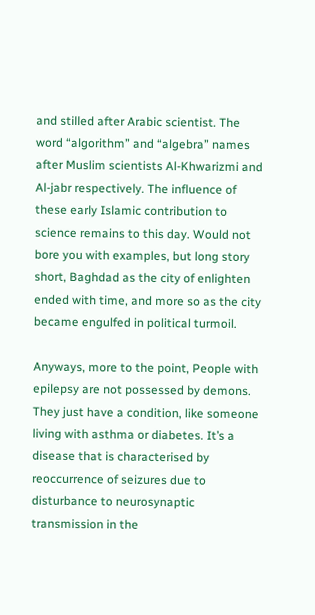and stilled after Arabic scientist. The word “algorithm” and “algebra” names after Muslim scientists Al-Khwarizmi and Al-jabr respectively. The influence of these early Islamic contribution to science remains to this day. Would not bore you with examples, but long story short, Baghdad as the city of enlighten ended with time, and more so as the city became engulfed in political turmoil.

Anyways, more to the point, People with epilepsy are not possessed by demons. They just have a condition, like someone living with asthma or diabetes. It’s a disease that is characterised by reoccurrence of seizures due to disturbance to neurosynaptic transmission in the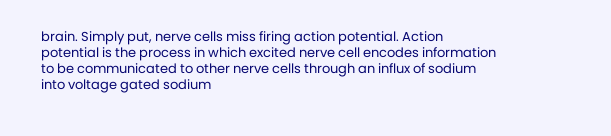brain. Simply put, nerve cells miss firing action potential. Action potential is the process in which excited nerve cell encodes information to be communicated to other nerve cells through an influx of sodium into voltage gated sodium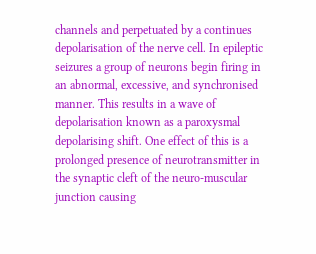channels and perpetuated by a continues depolarisation of the nerve cell. In epileptic seizures a group of neurons begin firing in an abnormal, excessive, and synchronised manner. This results in a wave of depolarisation known as a paroxysmal depolarising shift. One effect of this is a prolonged presence of neurotransmitter in the synaptic cleft of the neuro-muscular junction causing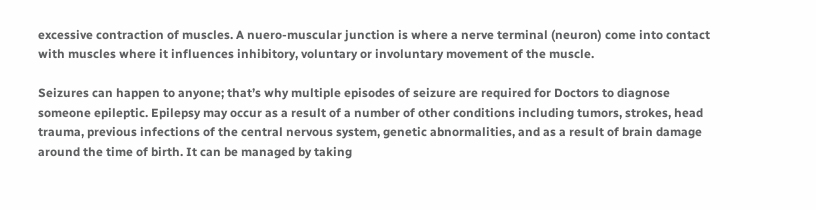excessive contraction of muscles. A nuero-muscular junction is where a nerve terminal (neuron) come into contact with muscles where it influences inhibitory, voluntary or involuntary movement of the muscle.

Seizures can happen to anyone; that’s why multiple episodes of seizure are required for Doctors to diagnose someone epileptic. Epilepsy may occur as a result of a number of other conditions including tumors, strokes, head trauma, previous infections of the central nervous system, genetic abnormalities, and as a result of brain damage around the time of birth. It can be managed by taking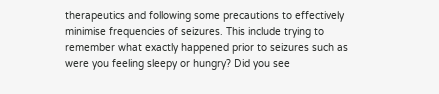therapeutics and following some precautions to effectively minimise frequencies of seizures. This include trying to remember what exactly happened prior to seizures such as were you feeling sleepy or hungry? Did you see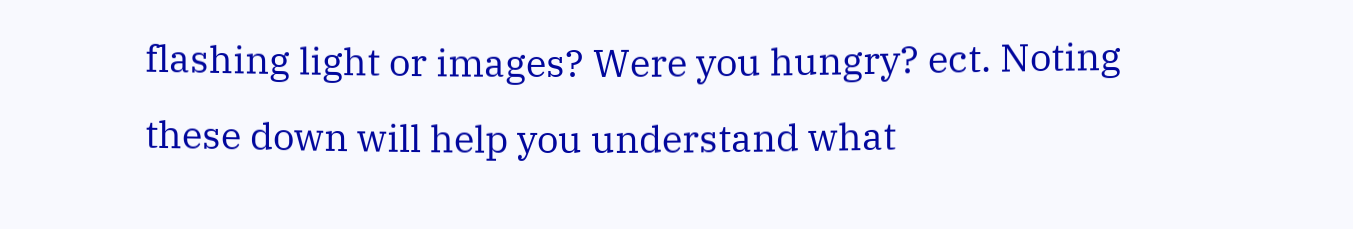flashing light or images? Were you hungry? ect. Noting these down will help you understand what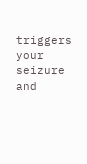triggers your seizure and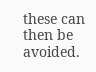these can then be avoided.